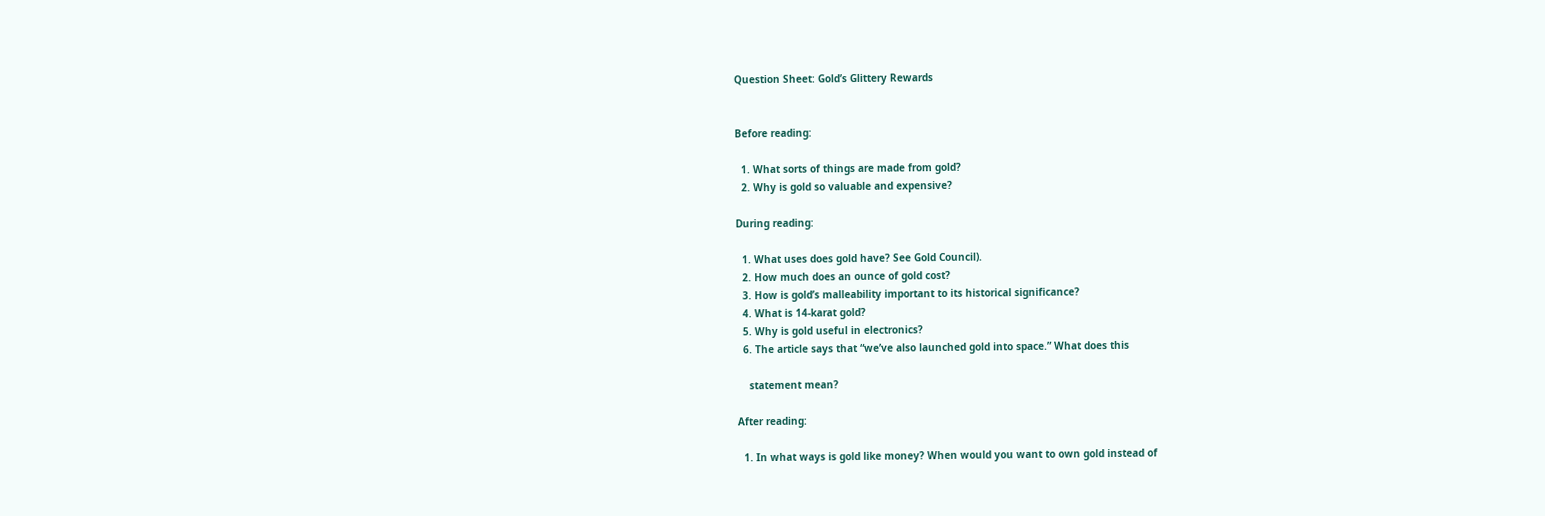Question Sheet: Gold’s Glittery Rewards


Before reading:

  1. What sorts of things are made from gold?
  2. Why is gold so valuable and expensive?

During reading:

  1. What uses does gold have? See Gold Council).
  2. How much does an ounce of gold cost?
  3. How is gold’s malleability important to its historical significance?
  4. What is 14-karat gold?
  5. Why is gold useful in electronics?
  6. The article says that “we’ve also launched gold into space.” What does this

    statement mean?

After reading:

  1. In what ways is gold like money? When would you want to own gold instead of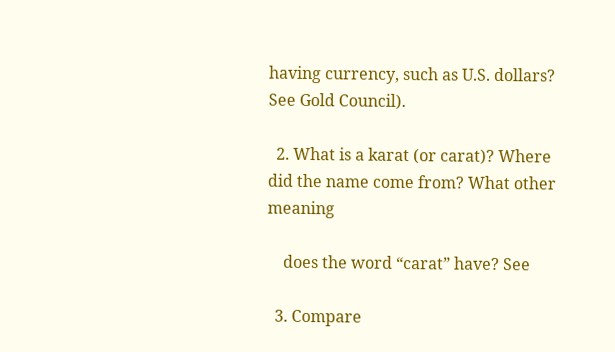having currency, such as U.S. dollars? See Gold Council).

  2. What is a karat (or carat)? Where did the name come from? What other meaning

    does the word “carat” have? See

  3. Compare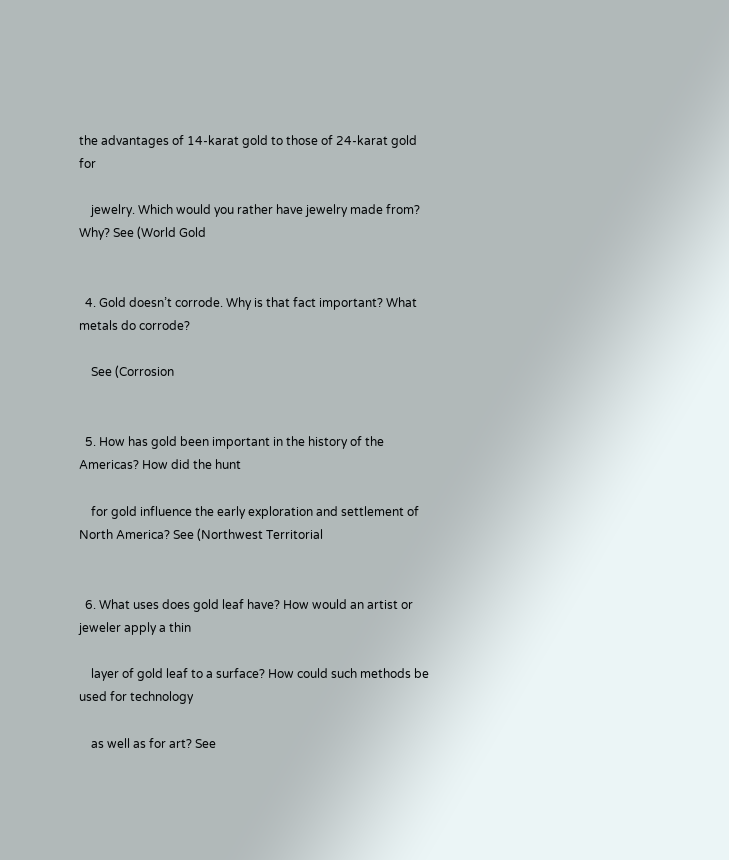the advantages of 14-karat gold to those of 24-karat gold for

    jewelry. Which would you rather have jewelry made from? Why? See (World Gold


  4. Gold doesn’t corrode. Why is that fact important? What metals do corrode?

    See (Corrosion


  5. How has gold been important in the history of the Americas? How did the hunt

    for gold influence the early exploration and settlement of North America? See (Northwest Territorial


  6. What uses does gold leaf have? How would an artist or jeweler apply a thin

    layer of gold leaf to a surface? How could such methods be used for technology

    as well as for art? See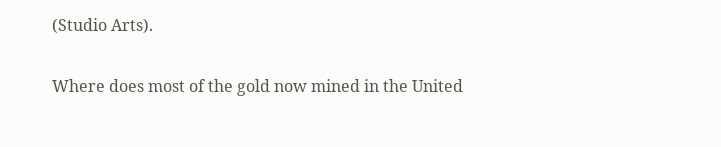(Studio Arts).


Where does most of the gold now mined in the United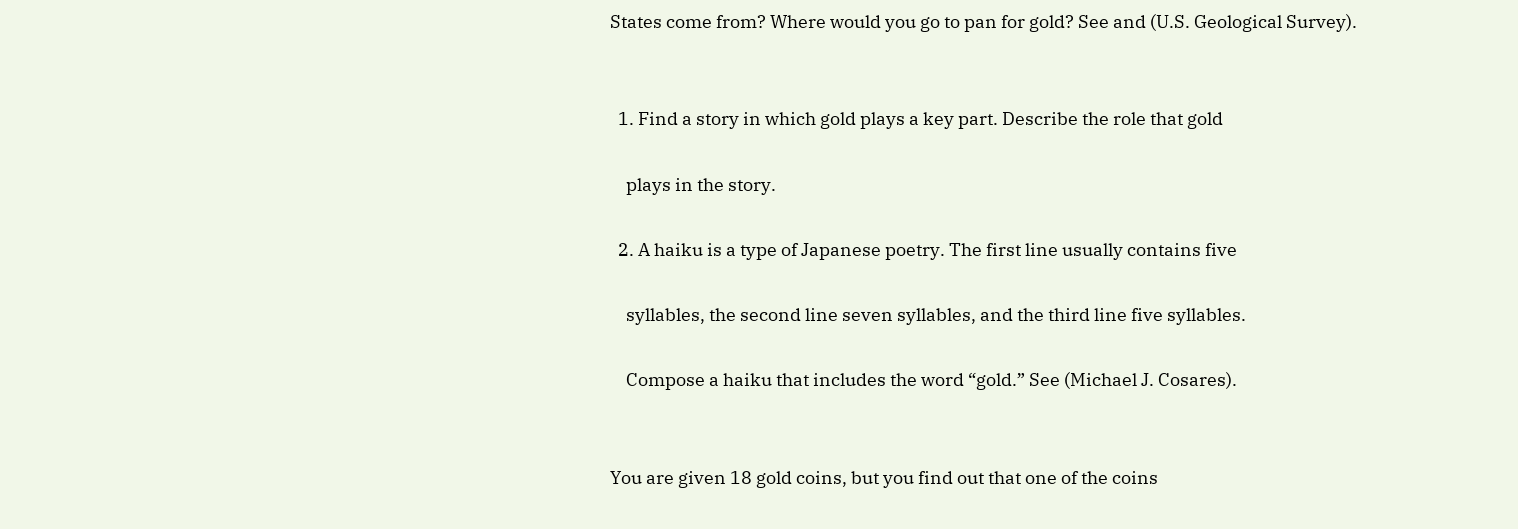States come from? Where would you go to pan for gold? See and (U.S. Geological Survey).


  1. Find a story in which gold plays a key part. Describe the role that gold

    plays in the story.

  2. A haiku is a type of Japanese poetry. The first line usually contains five

    syllables, the second line seven syllables, and the third line five syllables.

    Compose a haiku that includes the word “gold.” See (Michael J. Cosares).


You are given 18 gold coins, but you find out that one of the coins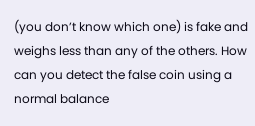(you don’t know which one) is fake and weighs less than any of the others. How can you detect the false coin using a normal balance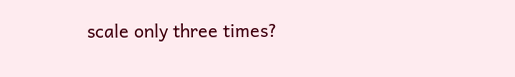scale only three times?